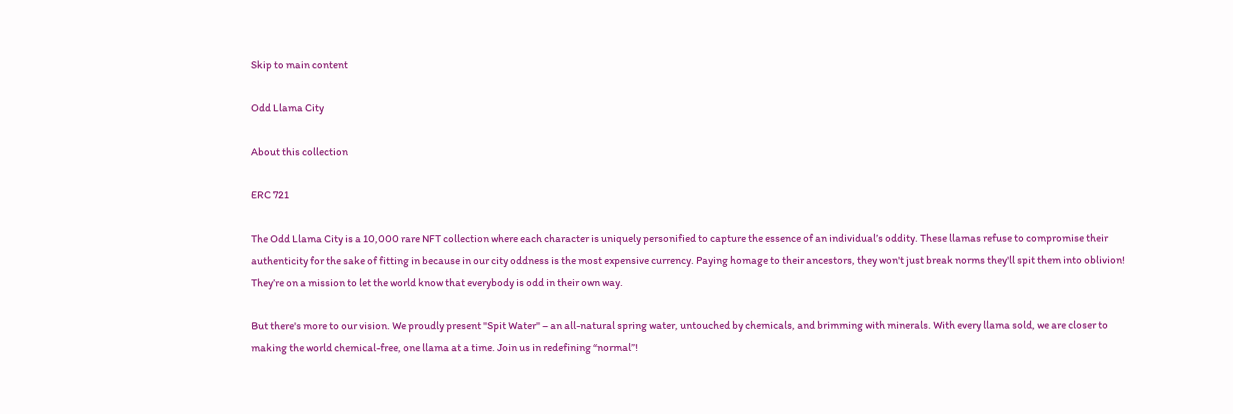Skip to main content

Odd Llama City

About this collection

ERC 721

The Odd Llama City is a 10,000 rare NFT collection where each character is uniquely personified to capture the essence of an individual’s oddity. These llamas refuse to compromise their authenticity for the sake of fitting in because in our city oddness is the most expensive currency. Paying homage to their ancestors, they won't just break norms they'll spit them into oblivion! They’re on a mission to let the world know that everybody is odd in their own way.

But there's more to our vision. We proudly present "Spit Water" – an all-natural spring water, untouched by chemicals, and brimming with minerals. With every llama sold, we are closer to making the world chemical-free, one llama at a time. Join us in redefining “normal”!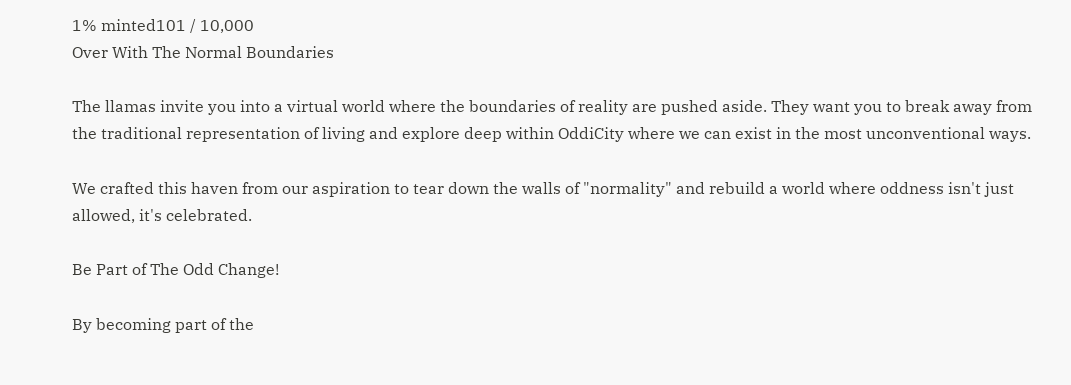1% minted101 / 10,000
Over With The Normal Boundaries

The llamas invite you into a virtual world where the boundaries of reality are pushed aside. They want you to break away from the traditional representation of living and explore deep within OddiCity where we can exist in the most unconventional ways.

We crafted this haven from our aspiration to tear down the walls of "normality" and rebuild a world where oddness isn't just allowed, it's celebrated.

Be Part of The Odd Change!

By becoming part of the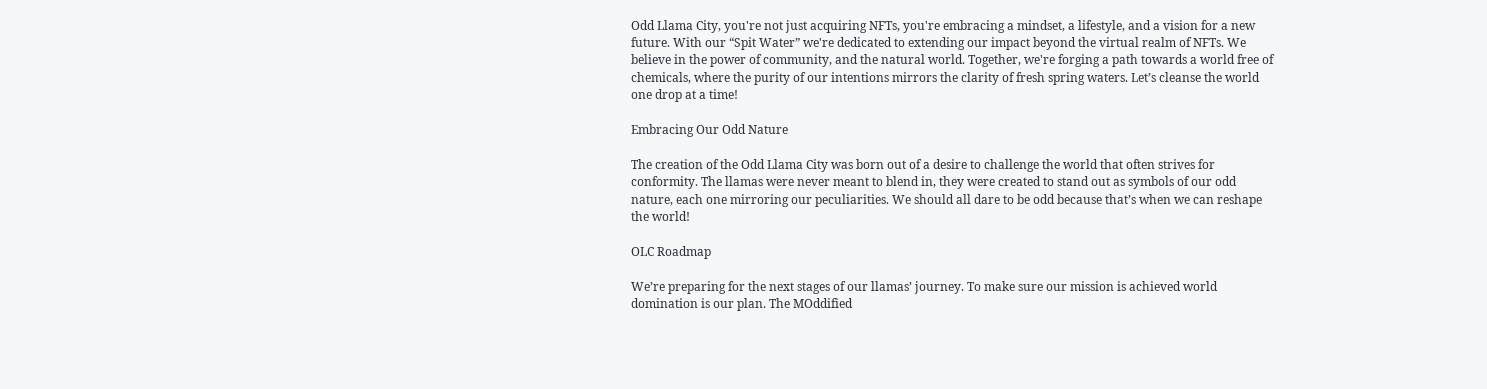Odd Llama City, you're not just acquiring NFTs, you're embracing a mindset, a lifestyle, and a vision for a new future. With our “Spit Water” we're dedicated to extending our impact beyond the virtual realm of NFTs. We believe in the power of community, and the natural world. Together, we're forging a path towards a world free of chemicals, where the purity of our intentions mirrors the clarity of fresh spring waters. Let’s cleanse the world one drop at a time!

Embracing Our Odd Nature

The creation of the Odd Llama City was born out of a desire to challenge the world that often strives for conformity. The llamas were never meant to blend in, they were created to stand out as symbols of our odd nature, each one mirroring our peculiarities. We should all dare to be odd because that’s when we can reshape the world!

OLC Roadmap

We’re preparing for the next stages of our llamas’ journey. To make sure our mission is achieved world domination is our plan. The MOddified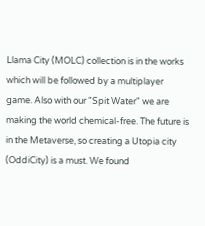Llama City (MOLC) collection is in the works which will be followed by a multiplayer game. Also with our "Spit Water" we are making the world chemical-free. The future is in the Metaverse, so creating a Utopia city (OddiCity) is a must. We found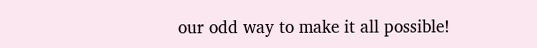our odd way to make it all possible!